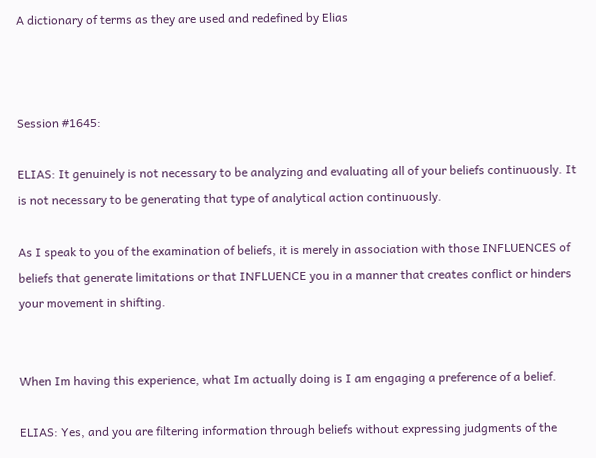A dictionary of terms as they are used and redefined by Elias



Session #1645:

ELIAS: It genuinely is not necessary to be analyzing and evaluating all of your beliefs continuously. It is not necessary to be generating that type of analytical action continuously.

As I speak to you of the examination of beliefs, it is merely in association with those INFLUENCES of beliefs that generate limitations or that INFLUENCE you in a manner that creates conflict or hinders your movement in shifting.


When Im having this experience, what Im actually doing is I am engaging a preference of a belief.

ELIAS: Yes, and you are filtering information through beliefs without expressing judgments of the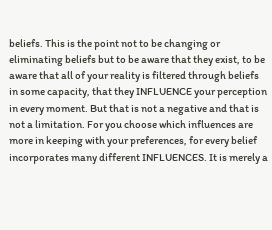beliefs. This is the point not to be changing or eliminating beliefs but to be aware that they exist, to be aware that all of your reality is filtered through beliefs in some capacity, that they INFLUENCE your perception in every moment. But that is not a negative and that is not a limitation. For you choose which influences are more in keeping with your preferences, for every belief incorporates many different INFLUENCES. It is merely a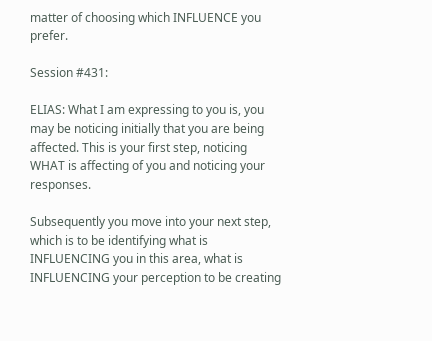matter of choosing which INFLUENCE you prefer.

Session #431:

ELIAS: What I am expressing to you is, you may be noticing initially that you are being affected. This is your first step, noticing WHAT is affecting of you and noticing your responses.

Subsequently you move into your next step, which is to be identifying what is INFLUENCING you in this area, what is INFLUENCING your perception to be creating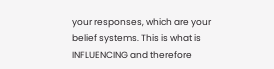your responses, which are your belief systems. This is what is INFLUENCING and therefore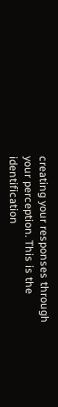creating your responses through your perception. This is the identification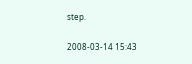step.

2008-03-14 15:43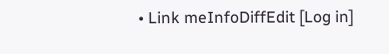• Link meInfoDiffEdit [Log in]